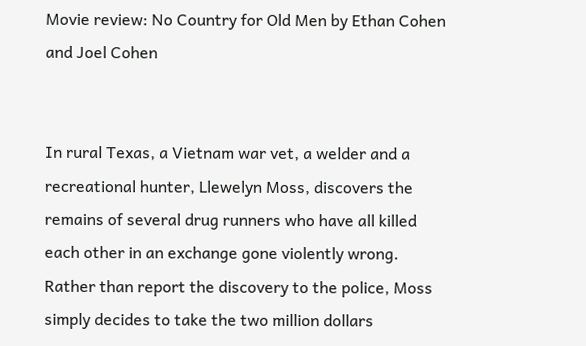Movie review: No Country for Old Men by Ethan Cohen and Joel Cohen


In rural Texas, a Vietnam war vet, a welder and a recreational hunter, Llewelyn Moss, discovers the remains of several drug runners who have all killed each other in an exchange gone violently wrong. Rather than report the discovery to the police, Moss simply decides to take the two million dollars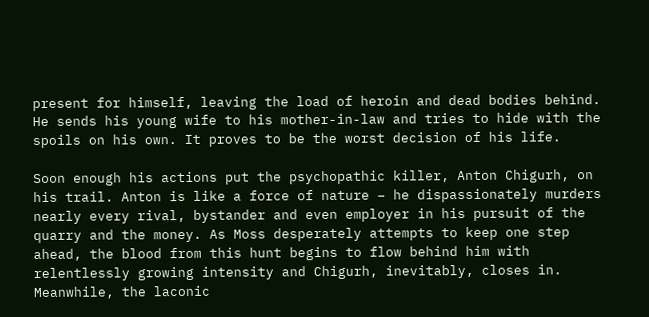present for himself, leaving the load of heroin and dead bodies behind. He sends his young wife to his mother-in-law and tries to hide with the spoils on his own. It proves to be the worst decision of his life.

Soon enough his actions put the psychopathic killer, Anton Chigurh, on his trail. Anton is like a force of nature – he dispassionately murders nearly every rival, bystander and even employer in his pursuit of the quarry and the money. As Moss desperately attempts to keep one step ahead, the blood from this hunt begins to flow behind him with relentlessly growing intensity and Chigurh, inevitably, closes in. Meanwhile, the laconic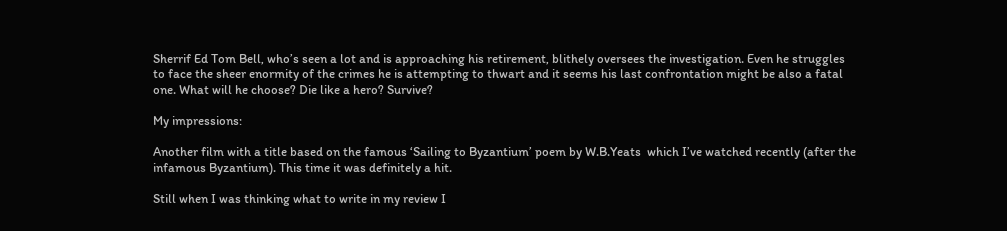Sherrif Ed Tom Bell, who’s seen a lot and is approaching his retirement, blithely oversees the investigation. Even he struggles to face the sheer enormity of the crimes he is attempting to thwart and it seems his last confrontation might be also a fatal one. What will he choose? Die like a hero? Survive?

My impressions:

Another film with a title based on the famous ‘Sailing to Byzantium’ poem by W.B.Yeats  which I’ve watched recently (after the infamous Byzantium). This time it was definitely a hit.

Still when I was thinking what to write in my review I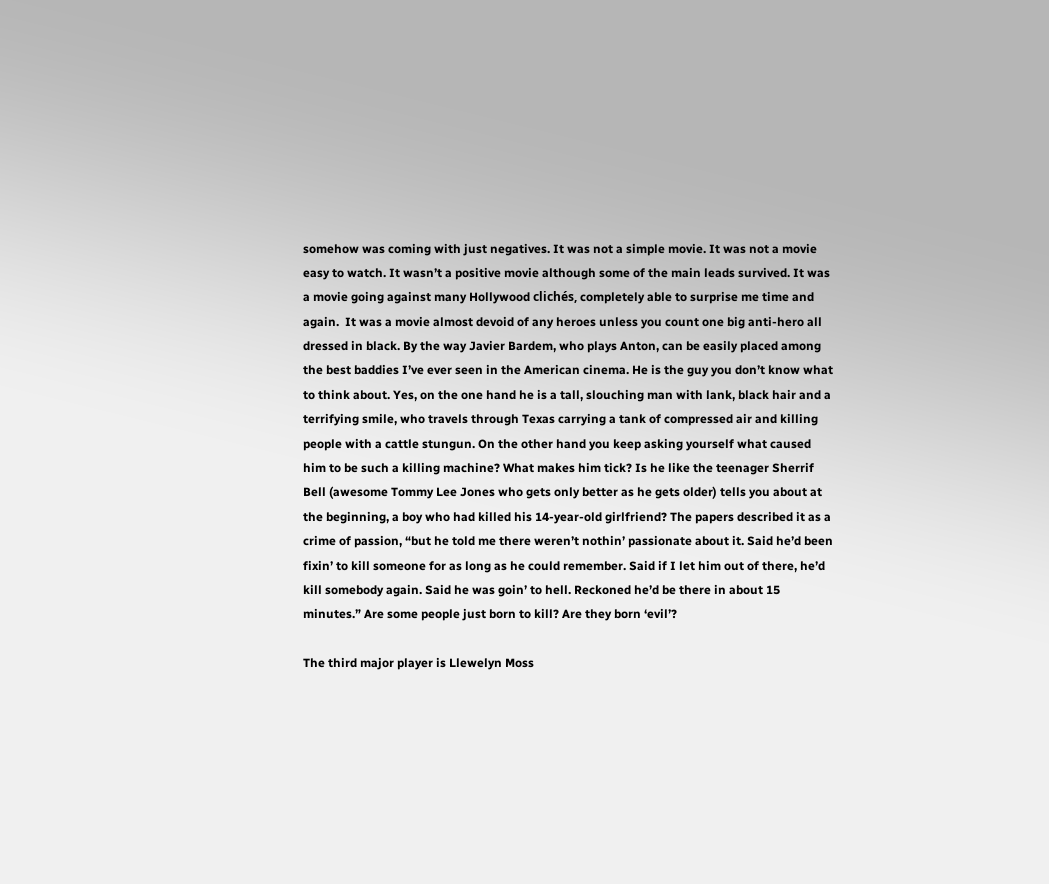somehow was coming with just negatives. It was not a simple movie. It was not a movie easy to watch. It wasn’t a positive movie although some of the main leads survived. It was a movie going against many Hollywood clichés, completely able to surprise me time and again.  It was a movie almost devoid of any heroes unless you count one big anti-hero all dressed in black. By the way Javier Bardem, who plays Anton, can be easily placed among the best baddies I’ve ever seen in the American cinema. He is the guy you don’t know what to think about. Yes, on the one hand he is a tall, slouching man with lank, black hair and a terrifying smile, who travels through Texas carrying a tank of compressed air and killing people with a cattle stungun. On the other hand you keep asking yourself what caused him to be such a killing machine? What makes him tick? Is he like the teenager Sherrif Bell (awesome Tommy Lee Jones who gets only better as he gets older) tells you about at the beginning, a boy who had killed his 14-year-old girlfriend? The papers described it as a crime of passion, “but he told me there weren’t nothin’ passionate about it. Said he’d been fixin’ to kill someone for as long as he could remember. Said if I let him out of there, he’d kill somebody again. Said he was goin’ to hell. Reckoned he’d be there in about 15 minutes.” Are some people just born to kill? Are they born ‘evil’?

The third major player is Llewelyn Moss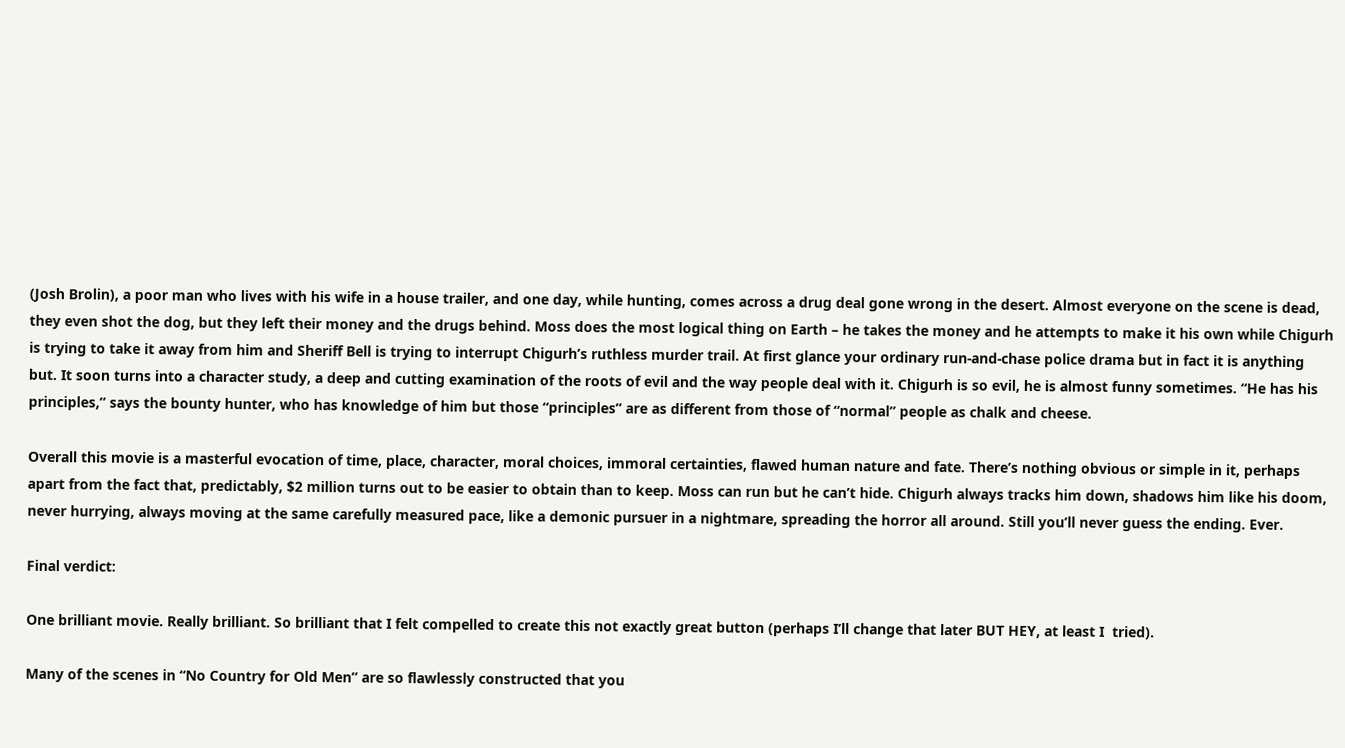(Josh Brolin), a poor man who lives with his wife in a house trailer, and one day, while hunting, comes across a drug deal gone wrong in the desert. Almost everyone on the scene is dead, they even shot the dog, but they left their money and the drugs behind. Moss does the most logical thing on Earth – he takes the money and he attempts to make it his own while Chigurh is trying to take it away from him and Sheriff Bell is trying to interrupt Chigurh’s ruthless murder trail. At first glance your ordinary run-and-chase police drama but in fact it is anything but. It soon turns into a character study, a deep and cutting examination of the roots of evil and the way people deal with it. Chigurh is so evil, he is almost funny sometimes. “He has his principles,” says the bounty hunter, who has knowledge of him but those “principles” are as different from those of “normal” people as chalk and cheese.

Overall this movie is a masterful evocation of time, place, character, moral choices, immoral certainties, flawed human nature and fate. There’s nothing obvious or simple in it, perhaps apart from the fact that, predictably, $2 million turns out to be easier to obtain than to keep. Moss can run but he can’t hide. Chigurh always tracks him down, shadows him like his doom, never hurrying, always moving at the same carefully measured pace, like a demonic pursuer in a nightmare, spreading the horror all around. Still you’ll never guess the ending. Ever.

Final verdict:

One brilliant movie. Really brilliant. So brilliant that I felt compelled to create this not exactly great button (perhaps I’ll change that later BUT HEY, at least I  tried).

Many of the scenes in “No Country for Old Men” are so flawlessly constructed that you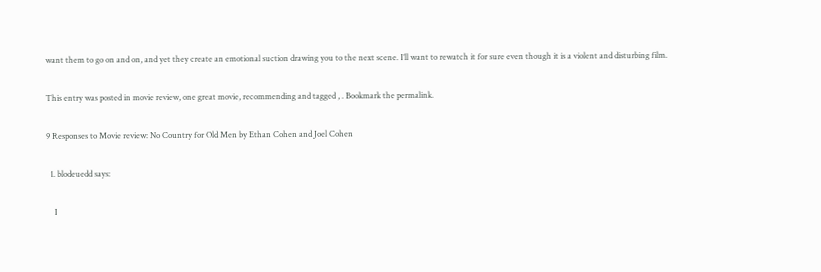want them to go on and on, and yet they create an emotional suction drawing you to the next scene. I’ll want to rewatch it for sure even though it is a violent and disturbing film.

This entry was posted in movie review, one great movie, recommending and tagged , . Bookmark the permalink.

9 Responses to Movie review: No Country for Old Men by Ethan Cohen and Joel Cohen

  1. blodeuedd says:

    I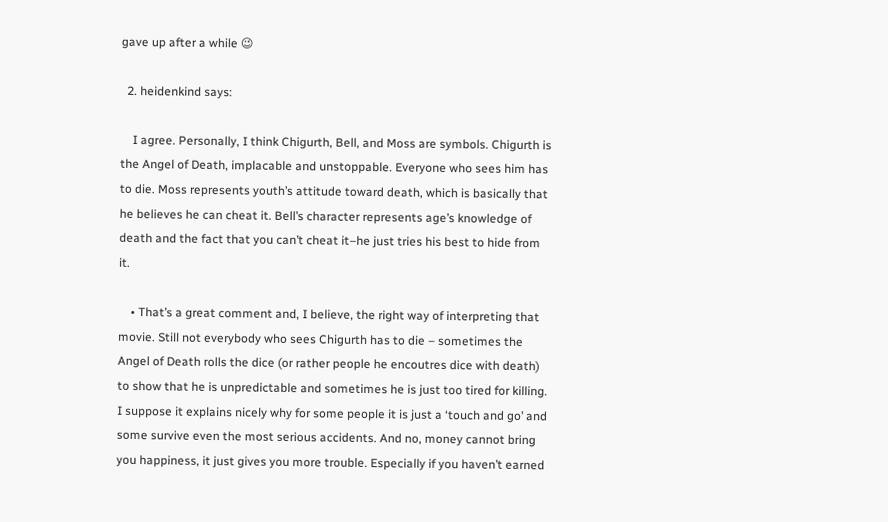gave up after a while 😉

  2. heidenkind says:

    I agree. Personally, I think Chigurth, Bell, and Moss are symbols. Chigurth is the Angel of Death, implacable and unstoppable. Everyone who sees him has to die. Moss represents youth’s attitude toward death, which is basically that he believes he can cheat it. Bell’s character represents age’s knowledge of death and the fact that you can’t cheat it–he just tries his best to hide from it.

    • That’s a great comment and, I believe, the right way of interpreting that movie. Still not everybody who sees Chigurth has to die – sometimes the Angel of Death rolls the dice (or rather people he encoutres dice with death) to show that he is unpredictable and sometimes he is just too tired for killing. I suppose it explains nicely why for some people it is just a ‘touch and go’ and some survive even the most serious accidents. And no, money cannot bring you happiness, it just gives you more trouble. Especially if you haven’t earned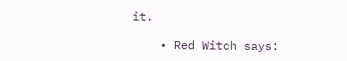it.

    • Red Witch says: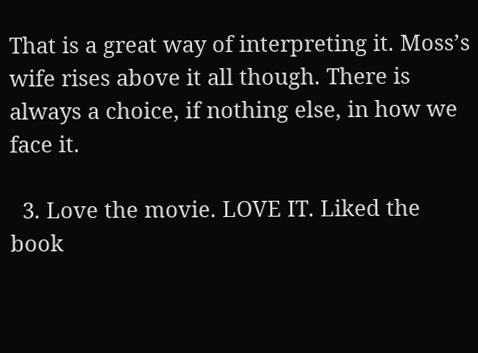That is a great way of interpreting it. Moss’s wife rises above it all though. There is always a choice, if nothing else, in how we face it.

  3. Love the movie. LOVE IT. Liked the book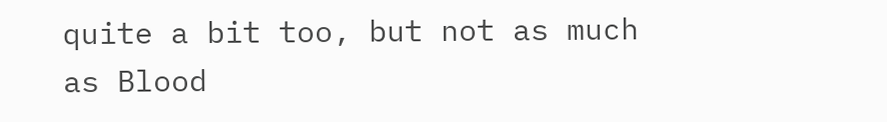quite a bit too, but not as much as Blood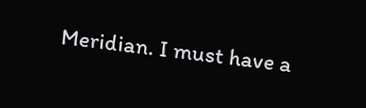Meridian. I must have a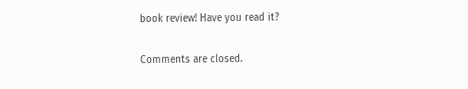book review! Have you read it?

Comments are closed.